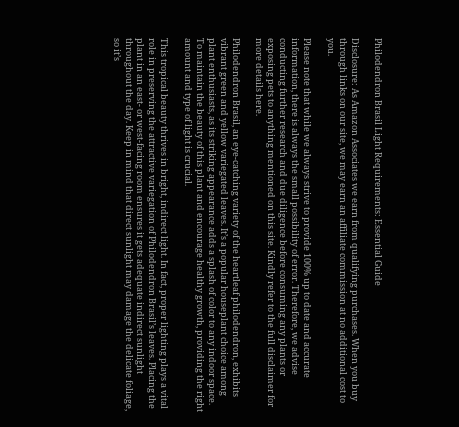Philodendron Brasil Light Requirements: Essential Guide

Disclosure: As Amazon Associates we earn from qualifying purchases. When you buy through links on our site, we may earn an affiliate commission at no additional cost to you.

Please note that while we always strive to provide 100% up to date and accurate information, there is always the small possibility of error. Therefore, we advise conducting further research and due diligence before consuming any plants or exposing pets to anything mentioned on this site. Kindly refer to the full disclaimer for more details here.

Philodendron Brasil, an eye-catching variety of the heartleaf philodendron, exhibits vibrant green and yellow variegated leaves. It’s a popular houseplant choice among plant enthusiasts, as its striking appearance adds a splash of color to any indoor space. To maintain the beauty of this plant and encourage healthy growth, providing the right amount and type of light is crucial.

This tropical beauty thrives in bright, indirect light. In fact, proper lighting plays a vital role in preserving the attractive variegation of Philodendron Brasil’s leaves. Placing the plant in an east- or west-facing room ensures it gets adequate indirect sunlight throughout the day. Keep in mind that direct sunlight may damage the delicate foliage, so it’s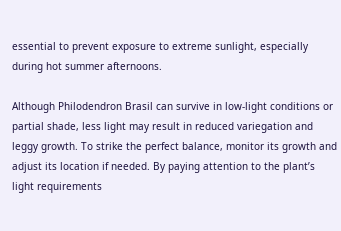essential to prevent exposure to extreme sunlight, especially during hot summer afternoons.

Although Philodendron Brasil can survive in low-light conditions or partial shade, less light may result in reduced variegation and leggy growth. To strike the perfect balance, monitor its growth and adjust its location if needed. By paying attention to the plant’s light requirements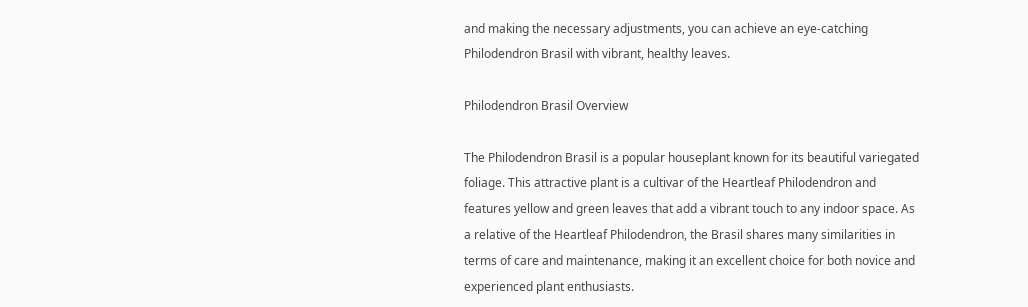and making the necessary adjustments, you can achieve an eye-catching Philodendron Brasil with vibrant, healthy leaves.

Philodendron Brasil Overview

The Philodendron Brasil is a popular houseplant known for its beautiful variegated foliage. This attractive plant is a cultivar of the Heartleaf Philodendron and features yellow and green leaves that add a vibrant touch to any indoor space. As a relative of the Heartleaf Philodendron, the Brasil shares many similarities in terms of care and maintenance, making it an excellent choice for both novice and experienced plant enthusiasts.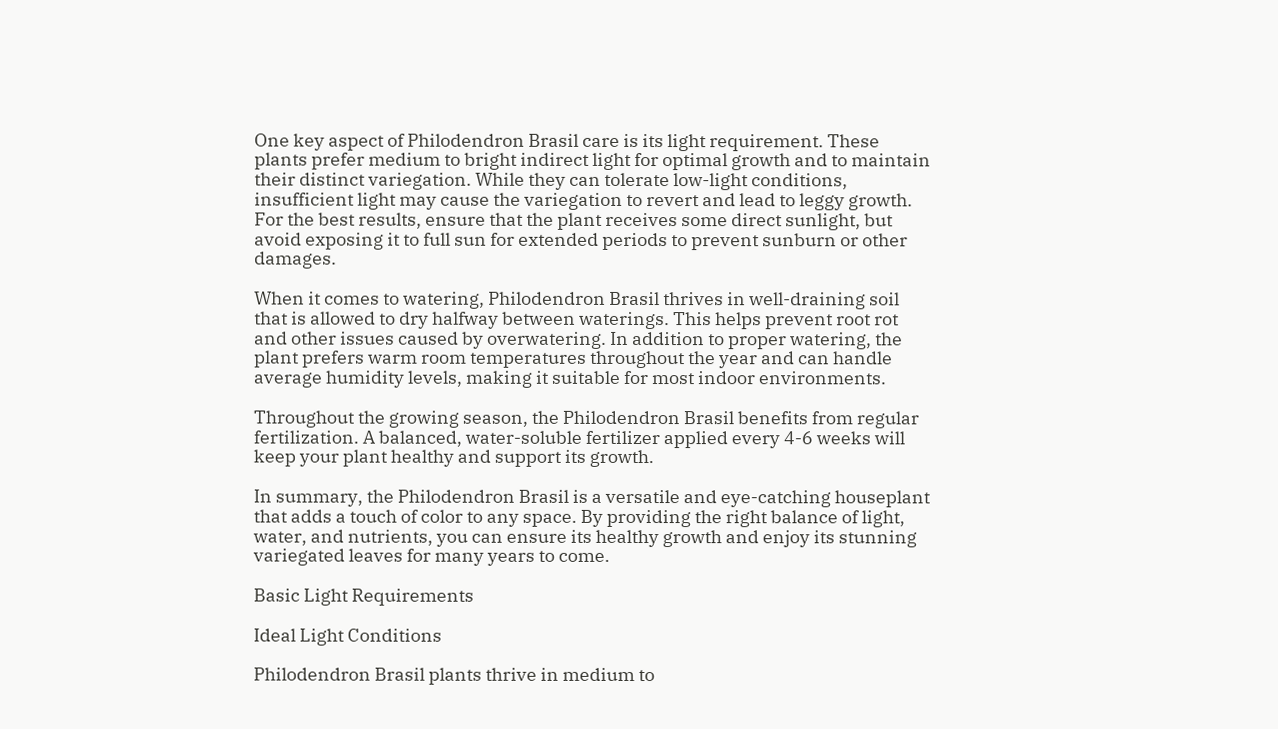One key aspect of Philodendron Brasil care is its light requirement. These plants prefer medium to bright indirect light for optimal growth and to maintain their distinct variegation. While they can tolerate low-light conditions, insufficient light may cause the variegation to revert and lead to leggy growth. For the best results, ensure that the plant receives some direct sunlight, but avoid exposing it to full sun for extended periods to prevent sunburn or other damages.

When it comes to watering, Philodendron Brasil thrives in well-draining soil that is allowed to dry halfway between waterings. This helps prevent root rot and other issues caused by overwatering. In addition to proper watering, the plant prefers warm room temperatures throughout the year and can handle average humidity levels, making it suitable for most indoor environments.

Throughout the growing season, the Philodendron Brasil benefits from regular fertilization. A balanced, water-soluble fertilizer applied every 4-6 weeks will keep your plant healthy and support its growth.

In summary, the Philodendron Brasil is a versatile and eye-catching houseplant that adds a touch of color to any space. By providing the right balance of light, water, and nutrients, you can ensure its healthy growth and enjoy its stunning variegated leaves for many years to come.

Basic Light Requirements

Ideal Light Conditions

Philodendron Brasil plants thrive in medium to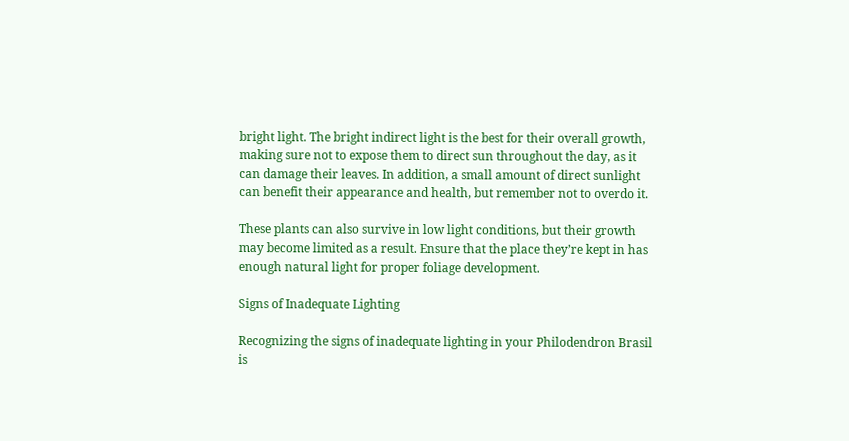bright light. The bright indirect light is the best for their overall growth, making sure not to expose them to direct sun throughout the day, as it can damage their leaves. In addition, a small amount of direct sunlight can benefit their appearance and health, but remember not to overdo it.

These plants can also survive in low light conditions, but their growth may become limited as a result. Ensure that the place they’re kept in has enough natural light for proper foliage development.

Signs of Inadequate Lighting

Recognizing the signs of inadequate lighting in your Philodendron Brasil is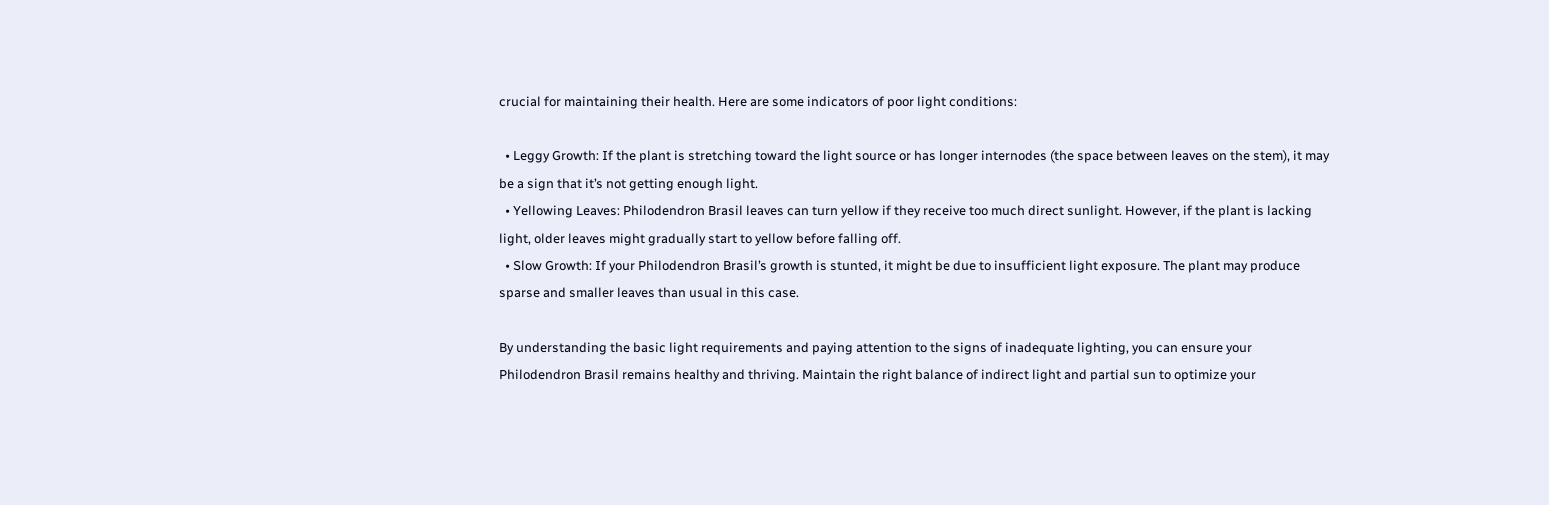crucial for maintaining their health. Here are some indicators of poor light conditions:

  • Leggy Growth: If the plant is stretching toward the light source or has longer internodes (the space between leaves on the stem), it may be a sign that it’s not getting enough light.
  • Yellowing Leaves: Philodendron Brasil leaves can turn yellow if they receive too much direct sunlight. However, if the plant is lacking light, older leaves might gradually start to yellow before falling off.
  • Slow Growth: If your Philodendron Brasil’s growth is stunted, it might be due to insufficient light exposure. The plant may produce sparse and smaller leaves than usual in this case.

By understanding the basic light requirements and paying attention to the signs of inadequate lighting, you can ensure your Philodendron Brasil remains healthy and thriving. Maintain the right balance of indirect light and partial sun to optimize your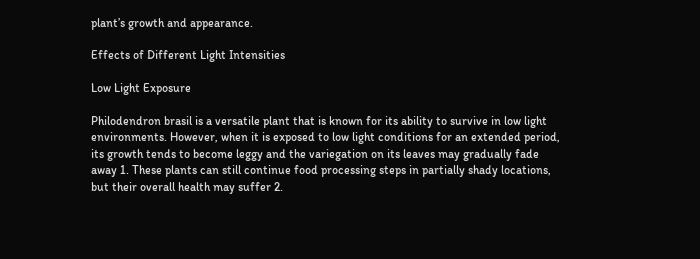plant’s growth and appearance.

Effects of Different Light Intensities

Low Light Exposure

Philodendron brasil is a versatile plant that is known for its ability to survive in low light environments. However, when it is exposed to low light conditions for an extended period, its growth tends to become leggy and the variegation on its leaves may gradually fade away 1. These plants can still continue food processing steps in partially shady locations, but their overall health may suffer 2.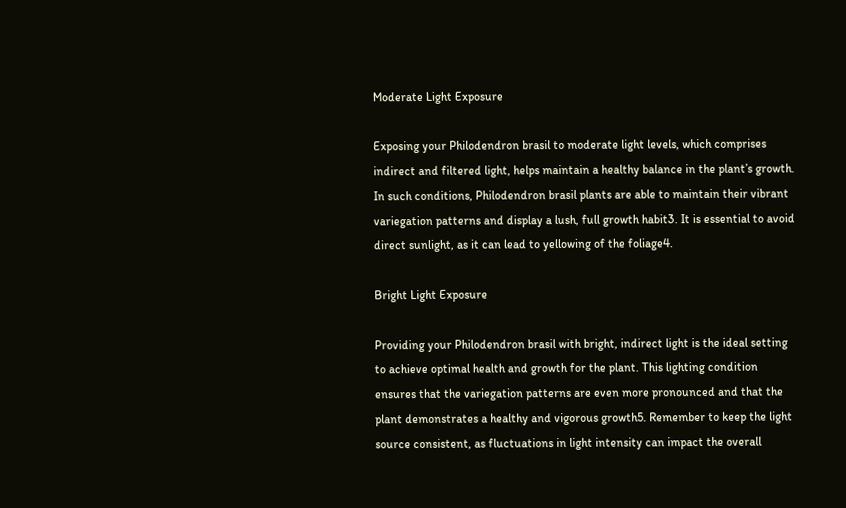Moderate Light Exposure

Exposing your Philodendron brasil to moderate light levels, which comprises indirect and filtered light, helps maintain a healthy balance in the plant’s growth. In such conditions, Philodendron brasil plants are able to maintain their vibrant variegation patterns and display a lush, full growth habit3. It is essential to avoid direct sunlight, as it can lead to yellowing of the foliage4.

Bright Light Exposure

Providing your Philodendron brasil with bright, indirect light is the ideal setting to achieve optimal health and growth for the plant. This lighting condition ensures that the variegation patterns are even more pronounced and that the plant demonstrates a healthy and vigorous growth5. Remember to keep the light source consistent, as fluctuations in light intensity can impact the overall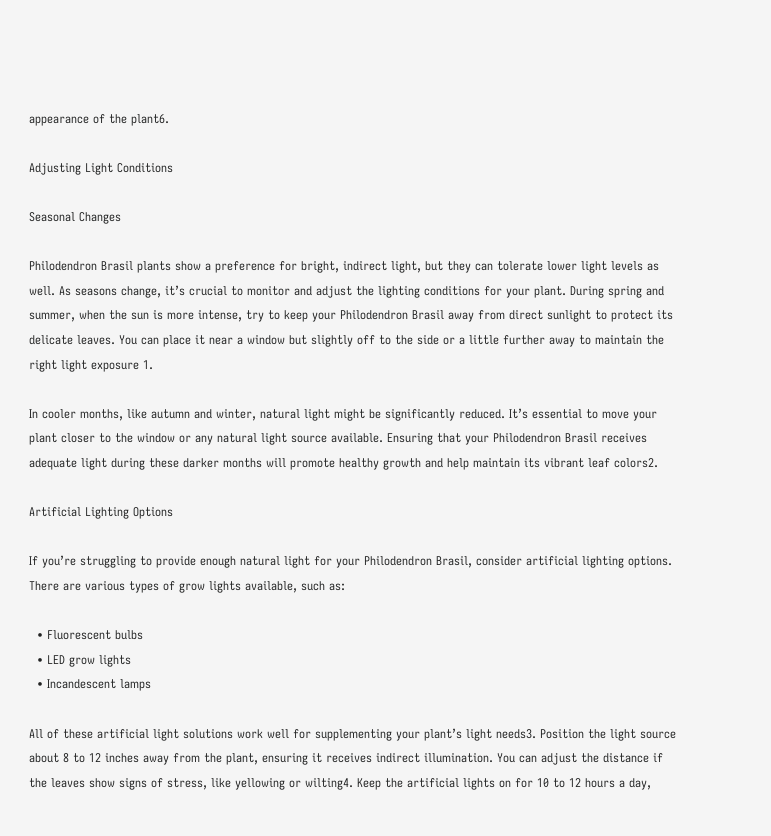appearance of the plant6.

Adjusting Light Conditions

Seasonal Changes

Philodendron Brasil plants show a preference for bright, indirect light, but they can tolerate lower light levels as well. As seasons change, it’s crucial to monitor and adjust the lighting conditions for your plant. During spring and summer, when the sun is more intense, try to keep your Philodendron Brasil away from direct sunlight to protect its delicate leaves. You can place it near a window but slightly off to the side or a little further away to maintain the right light exposure 1.

In cooler months, like autumn and winter, natural light might be significantly reduced. It’s essential to move your plant closer to the window or any natural light source available. Ensuring that your Philodendron Brasil receives adequate light during these darker months will promote healthy growth and help maintain its vibrant leaf colors2.

Artificial Lighting Options

If you’re struggling to provide enough natural light for your Philodendron Brasil, consider artificial lighting options. There are various types of grow lights available, such as:

  • Fluorescent bulbs
  • LED grow lights
  • Incandescent lamps

All of these artificial light solutions work well for supplementing your plant’s light needs3. Position the light source about 8 to 12 inches away from the plant, ensuring it receives indirect illumination. You can adjust the distance if the leaves show signs of stress, like yellowing or wilting4. Keep the artificial lights on for 10 to 12 hours a day,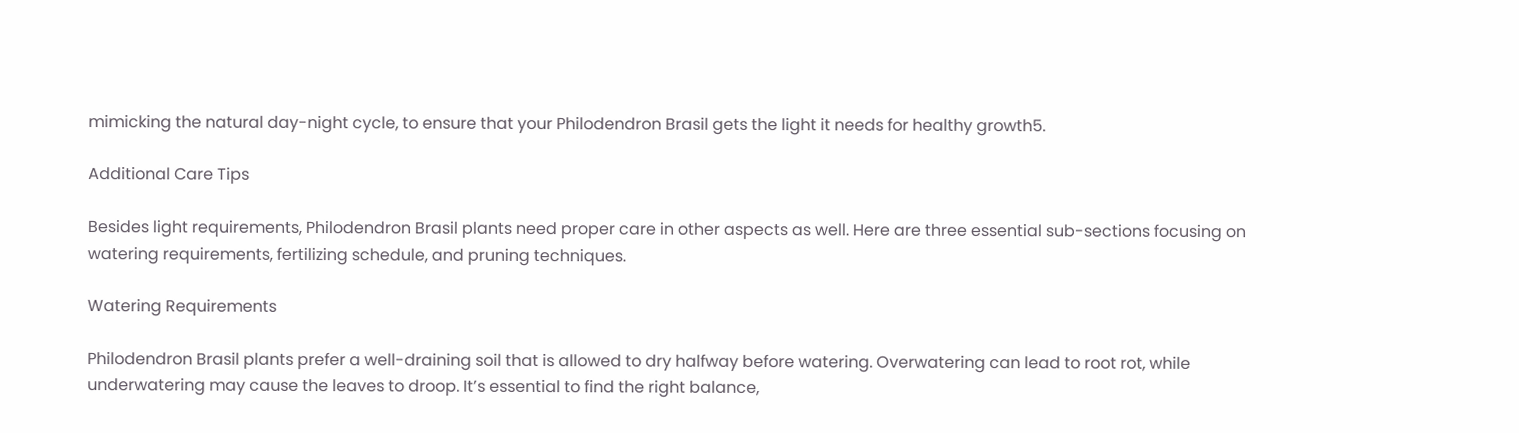mimicking the natural day-night cycle, to ensure that your Philodendron Brasil gets the light it needs for healthy growth5.

Additional Care Tips

Besides light requirements, Philodendron Brasil plants need proper care in other aspects as well. Here are three essential sub-sections focusing on watering requirements, fertilizing schedule, and pruning techniques.

Watering Requirements

Philodendron Brasil plants prefer a well-draining soil that is allowed to dry halfway before watering. Overwatering can lead to root rot, while underwatering may cause the leaves to droop. It’s essential to find the right balance,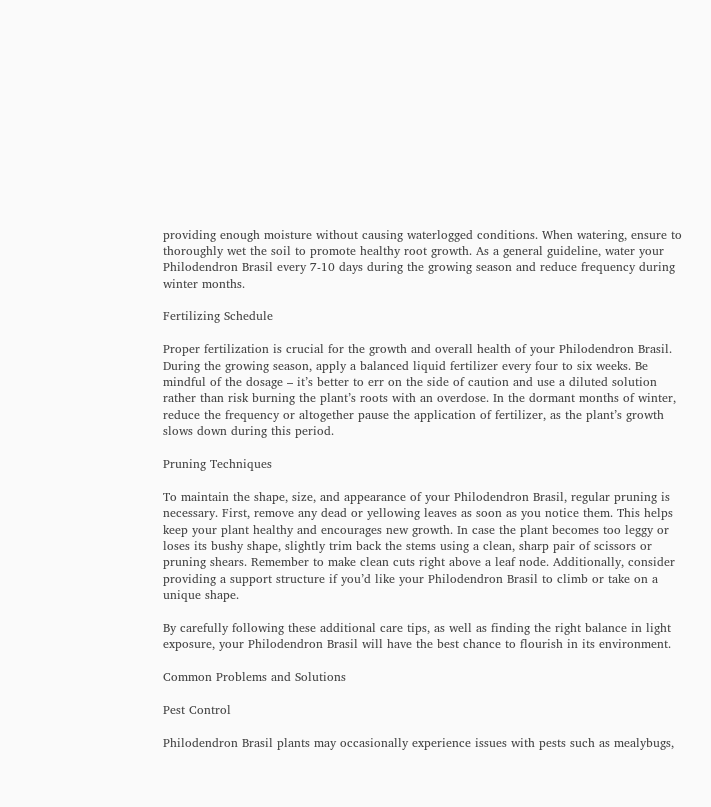providing enough moisture without causing waterlogged conditions. When watering, ensure to thoroughly wet the soil to promote healthy root growth. As a general guideline, water your Philodendron Brasil every 7-10 days during the growing season and reduce frequency during winter months.

Fertilizing Schedule

Proper fertilization is crucial for the growth and overall health of your Philodendron Brasil. During the growing season, apply a balanced liquid fertilizer every four to six weeks. Be mindful of the dosage – it’s better to err on the side of caution and use a diluted solution rather than risk burning the plant’s roots with an overdose. In the dormant months of winter, reduce the frequency or altogether pause the application of fertilizer, as the plant’s growth slows down during this period.

Pruning Techniques

To maintain the shape, size, and appearance of your Philodendron Brasil, regular pruning is necessary. First, remove any dead or yellowing leaves as soon as you notice them. This helps keep your plant healthy and encourages new growth. In case the plant becomes too leggy or loses its bushy shape, slightly trim back the stems using a clean, sharp pair of scissors or pruning shears. Remember to make clean cuts right above a leaf node. Additionally, consider providing a support structure if you’d like your Philodendron Brasil to climb or take on a unique shape.

By carefully following these additional care tips, as well as finding the right balance in light exposure, your Philodendron Brasil will have the best chance to flourish in its environment.

Common Problems and Solutions

Pest Control

Philodendron Brasil plants may occasionally experience issues with pests such as mealybugs,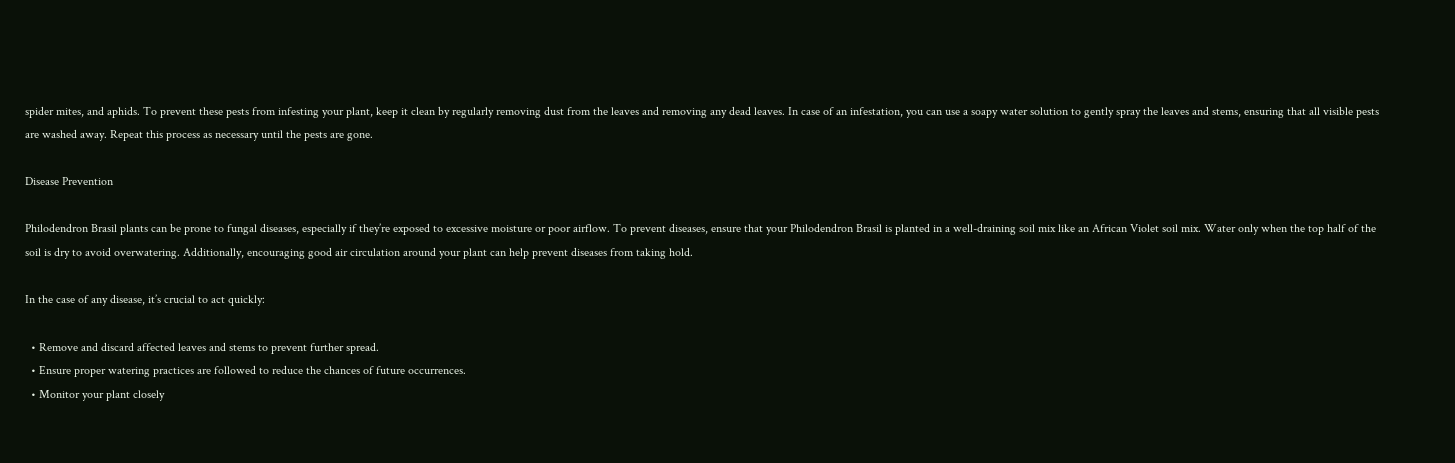spider mites, and aphids. To prevent these pests from infesting your plant, keep it clean by regularly removing dust from the leaves and removing any dead leaves. In case of an infestation, you can use a soapy water solution to gently spray the leaves and stems, ensuring that all visible pests are washed away. Repeat this process as necessary until the pests are gone.

Disease Prevention

Philodendron Brasil plants can be prone to fungal diseases, especially if they’re exposed to excessive moisture or poor airflow. To prevent diseases, ensure that your Philodendron Brasil is planted in a well-draining soil mix like an African Violet soil mix. Water only when the top half of the soil is dry to avoid overwatering. Additionally, encouraging good air circulation around your plant can help prevent diseases from taking hold.

In the case of any disease, it’s crucial to act quickly:

  • Remove and discard affected leaves and stems to prevent further spread.
  • Ensure proper watering practices are followed to reduce the chances of future occurrences.
  • Monitor your plant closely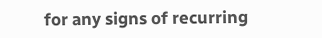for any signs of recurring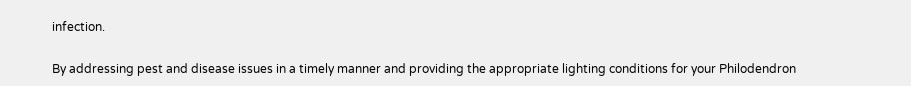infection.

By addressing pest and disease issues in a timely manner and providing the appropriate lighting conditions for your Philodendron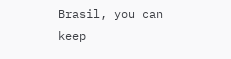Brasil, you can keep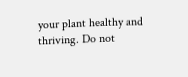your plant healthy and thriving. Do not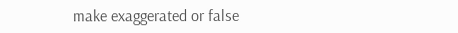make exaggerated or false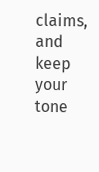claims, and keep your tone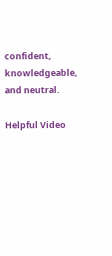confident, knowledgeable, and neutral.

Helpful Video